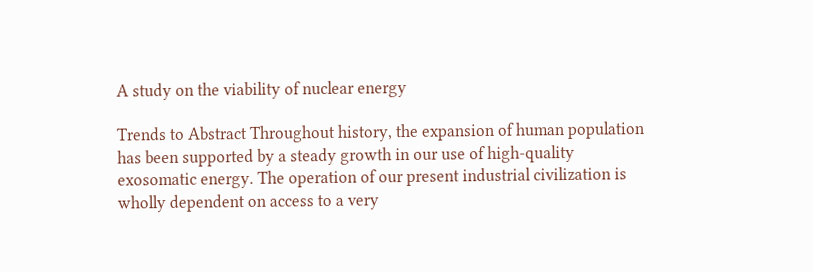A study on the viability of nuclear energy

Trends to Abstract Throughout history, the expansion of human population has been supported by a steady growth in our use of high-quality exosomatic energy. The operation of our present industrial civilization is wholly dependent on access to a very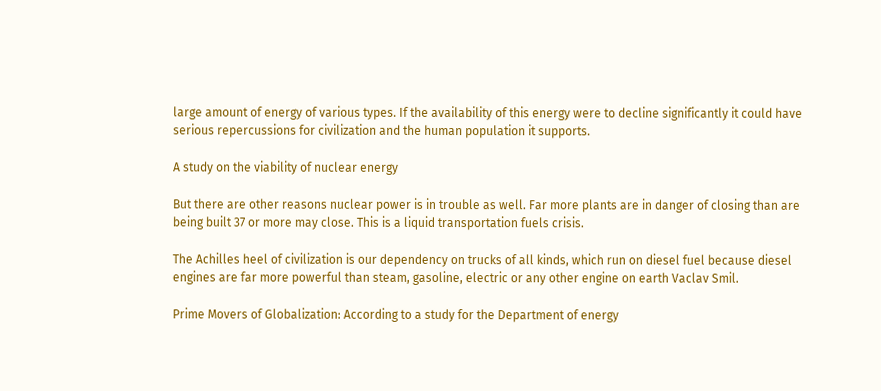large amount of energy of various types. If the availability of this energy were to decline significantly it could have serious repercussions for civilization and the human population it supports.

A study on the viability of nuclear energy

But there are other reasons nuclear power is in trouble as well. Far more plants are in danger of closing than are being built 37 or more may close. This is a liquid transportation fuels crisis.

The Achilles heel of civilization is our dependency on trucks of all kinds, which run on diesel fuel because diesel engines are far more powerful than steam, gasoline, electric or any other engine on earth Vaclav Smil.

Prime Movers of Globalization: According to a study for the Department of energy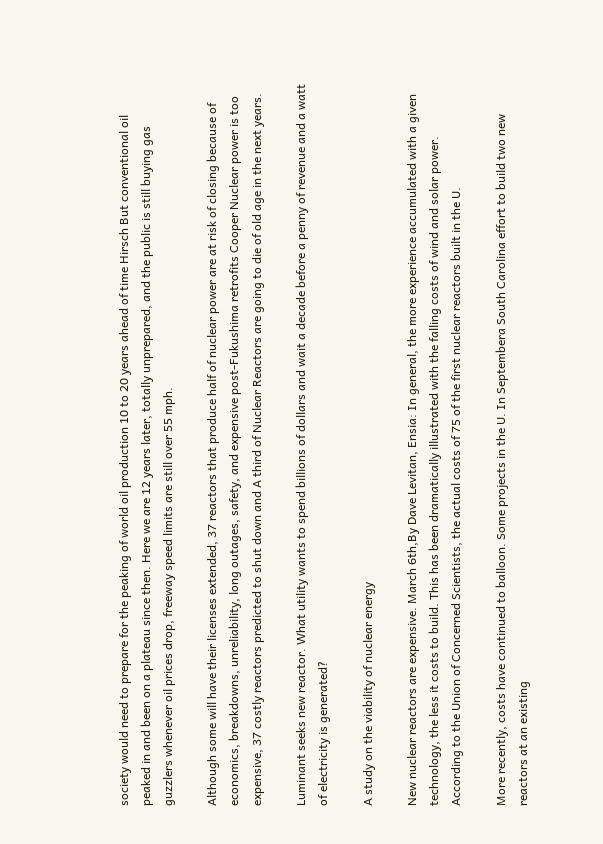society would need to prepare for the peaking of world oil production 10 to 20 years ahead of time Hirsch But conventional oil peaked in and been on a plateau since then. Here we are 12 years later, totally unprepared, and the public is still buying gas guzzlers whenever oil prices drop, freeway speed limits are still over 55 mph.

Although some will have their licenses extended, 37 reactors that produce half of nuclear power are at risk of closing because of economics, breakdowns, unreliability, long outages, safety, and expensive post-Fukushima retrofits Cooper Nuclear power is too expensive, 37 costly reactors predicted to shut down and A third of Nuclear Reactors are going to die of old age in the next years.

Luminant seeks new reactor. What utility wants to spend billions of dollars and wait a decade before a penny of revenue and a watt of electricity is generated?

A study on the viability of nuclear energy

New nuclear reactors are expensive. March 6th,By Dave Levitan, Ensia: In general, the more experience accumulated with a given technology, the less it costs to build. This has been dramatically illustrated with the falling costs of wind and solar power. According to the Union of Concerned Scientists, the actual costs of 75 of the first nuclear reactors built in the U.

More recently, costs have continued to balloon. Some projects in the U. In Septembera South Carolina effort to build two new reactors at an existing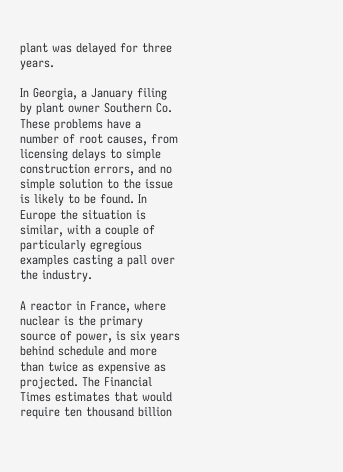plant was delayed for three years.

In Georgia, a January filing by plant owner Southern Co. These problems have a number of root causes, from licensing delays to simple construction errors, and no simple solution to the issue is likely to be found. In Europe the situation is similar, with a couple of particularly egregious examples casting a pall over the industry.

A reactor in France, where nuclear is the primary source of power, is six years behind schedule and more than twice as expensive as projected. The Financial Times estimates that would require ten thousand billion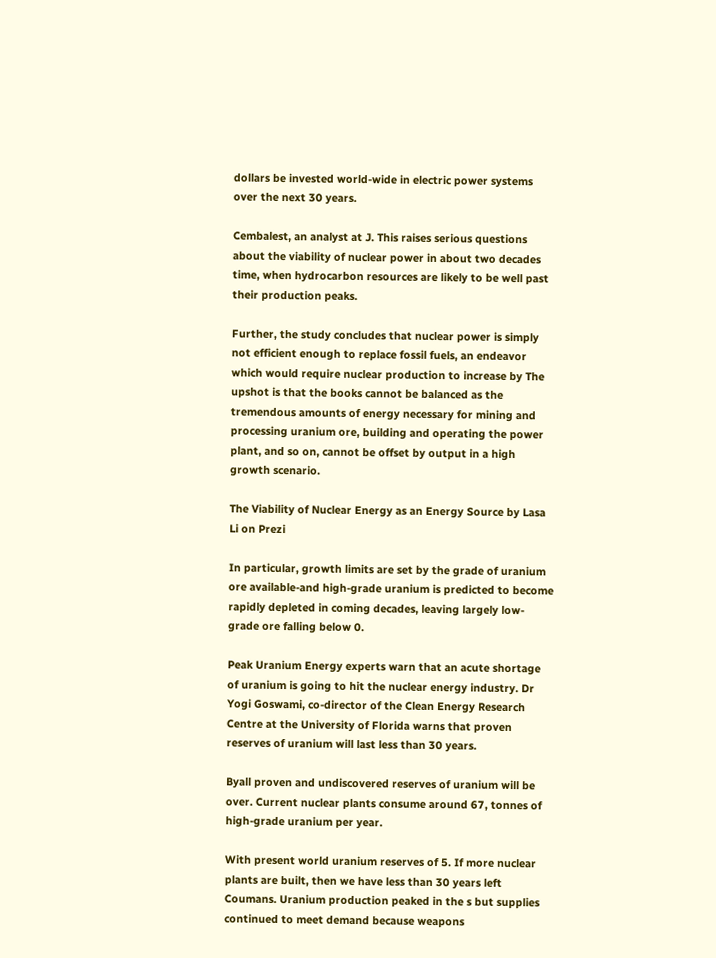dollars be invested world-wide in electric power systems over the next 30 years.

Cembalest, an analyst at J. This raises serious questions about the viability of nuclear power in about two decades time, when hydrocarbon resources are likely to be well past their production peaks.

Further, the study concludes that nuclear power is simply not efficient enough to replace fossil fuels, an endeavor which would require nuclear production to increase by The upshot is that the books cannot be balanced as the tremendous amounts of energy necessary for mining and processing uranium ore, building and operating the power plant, and so on, cannot be offset by output in a high growth scenario.

The Viability of Nuclear Energy as an Energy Source by Lasa Li on Prezi

In particular, growth limits are set by the grade of uranium ore available-and high-grade uranium is predicted to become rapidly depleted in coming decades, leaving largely low-grade ore falling below 0.

Peak Uranium Energy experts warn that an acute shortage of uranium is going to hit the nuclear energy industry. Dr Yogi Goswami, co-director of the Clean Energy Research Centre at the University of Florida warns that proven reserves of uranium will last less than 30 years.

Byall proven and undiscovered reserves of uranium will be over. Current nuclear plants consume around 67, tonnes of high-grade uranium per year.

With present world uranium reserves of 5. If more nuclear plants are built, then we have less than 30 years left Coumans. Uranium production peaked in the s but supplies continued to meet demand because weapons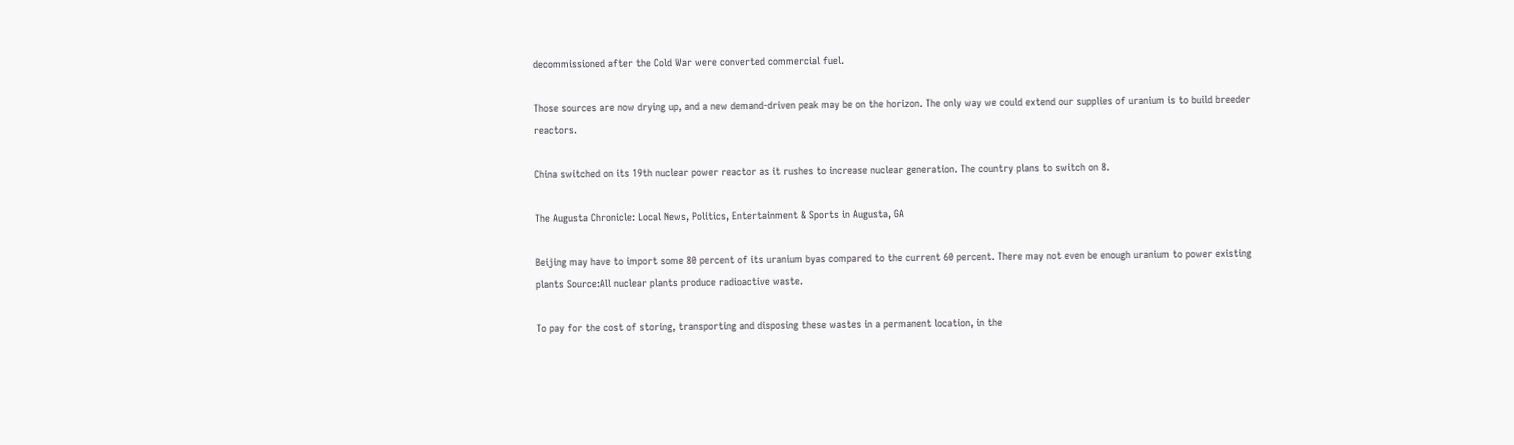decommissioned after the Cold War were converted commercial fuel.

Those sources are now drying up, and a new demand-driven peak may be on the horizon. The only way we could extend our supplies of uranium is to build breeder reactors.

China switched on its 19th nuclear power reactor as it rushes to increase nuclear generation. The country plans to switch on 8.

The Augusta Chronicle: Local News, Politics, Entertainment & Sports in Augusta, GA

Beijing may have to import some 80 percent of its uranium byas compared to the current 60 percent. There may not even be enough uranium to power existing plants Source:All nuclear plants produce radioactive waste.

To pay for the cost of storing, transporting and disposing these wastes in a permanent location, in the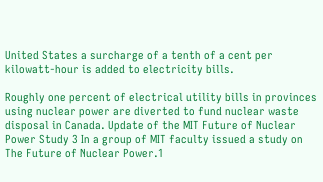United States a surcharge of a tenth of a cent per kilowatt-hour is added to electricity bills.

Roughly one percent of electrical utility bills in provinces using nuclear power are diverted to fund nuclear waste disposal in Canada. Update of the MIT Future of Nuclear Power Study 3 In a group of MIT faculty issued a study on The Future of Nuclear Power.1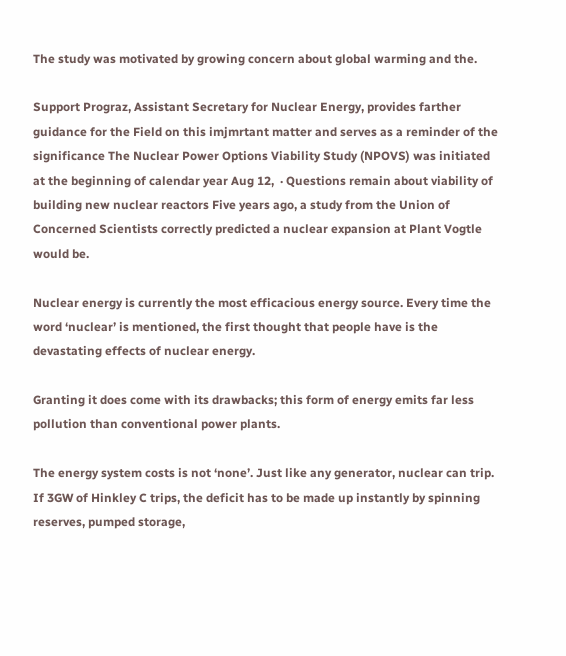The study was motivated by growing concern about global warming and the.

Support Prograz, Assistant Secretary for Nuclear Energy, provides farther guidance for the Field on this imjmrtant matter and serves as a reminder of the significance The Nuclear Power Options Viability Study (NPOVS) was initiated at the beginning of calendar year Aug 12,  · Questions remain about viability of building new nuclear reactors Five years ago, a study from the Union of Concerned Scientists correctly predicted a nuclear expansion at Plant Vogtle would be.

Nuclear energy is currently the most efficacious energy source. Every time the word ‘nuclear’ is mentioned, the first thought that people have is the devastating effects of nuclear energy.

Granting it does come with its drawbacks; this form of energy emits far less pollution than conventional power plants.

The energy system costs is not ‘none’. Just like any generator, nuclear can trip. If 3GW of Hinkley C trips, the deficit has to be made up instantly by spinning reserves, pumped storage,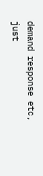demand response etc, just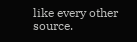like every other source.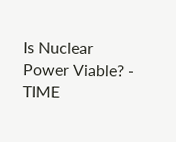Is Nuclear Power Viable? - TIME